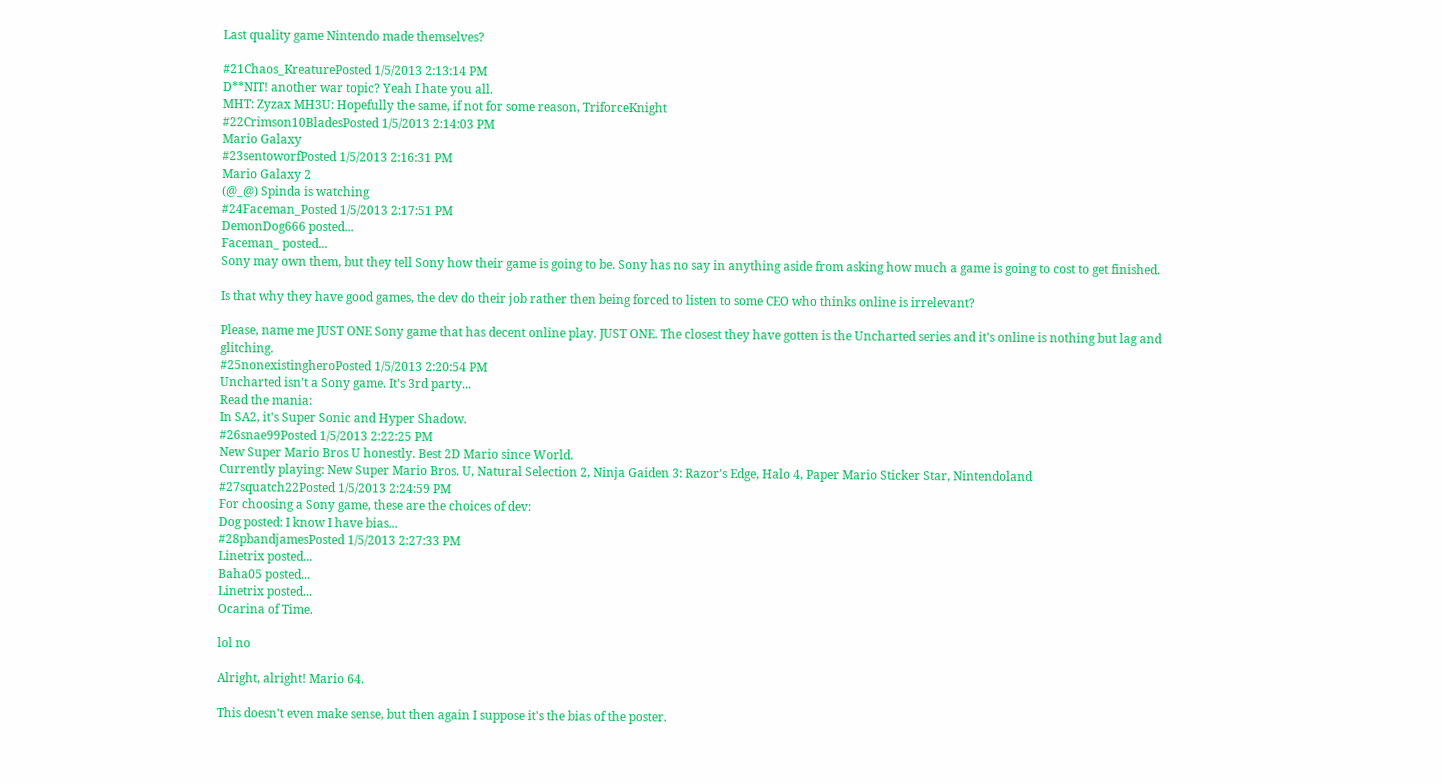Last quality game Nintendo made themselves?

#21Chaos_KreaturePosted 1/5/2013 2:13:14 PM
D**NIT! another war topic? Yeah I hate you all.
MHT: Zyzax MH3U: Hopefully the same, if not for some reason, TriforceKnight
#22Crimson10BladesPosted 1/5/2013 2:14:03 PM
Mario Galaxy
#23sentoworfPosted 1/5/2013 2:16:31 PM
Mario Galaxy 2
(@_@) Spinda is watching
#24Faceman_Posted 1/5/2013 2:17:51 PM
DemonDog666 posted...
Faceman_ posted...
Sony may own them, but they tell Sony how their game is going to be. Sony has no say in anything aside from asking how much a game is going to cost to get finished.

Is that why they have good games, the dev do their job rather then being forced to listen to some CEO who thinks online is irrelevant?

Please, name me JUST ONE Sony game that has decent online play. JUST ONE. The closest they have gotten is the Uncharted series and it's online is nothing but lag and glitching.
#25nonexistingheroPosted 1/5/2013 2:20:54 PM
Uncharted isn't a Sony game. It's 3rd party...
Read the mania:
In SA2, it's Super Sonic and Hyper Shadow.
#26snae99Posted 1/5/2013 2:22:25 PM
New Super Mario Bros U honestly. Best 2D Mario since World.
Currently playing: New Super Mario Bros. U, Natural Selection 2, Ninja Gaiden 3: Razor's Edge, Halo 4, Paper Mario Sticker Star, Nintendoland
#27squatch22Posted 1/5/2013 2:24:59 PM
For choosing a Sony game, these are the choices of dev:
Dog posted: I know I have bias...
#28pbandjamesPosted 1/5/2013 2:27:33 PM
Linetrix posted...
Baha05 posted...
Linetrix posted...
Ocarina of Time.

lol no

Alright, alright! Mario 64.

This doesn't even make sense, but then again I suppose it's the bias of the poster.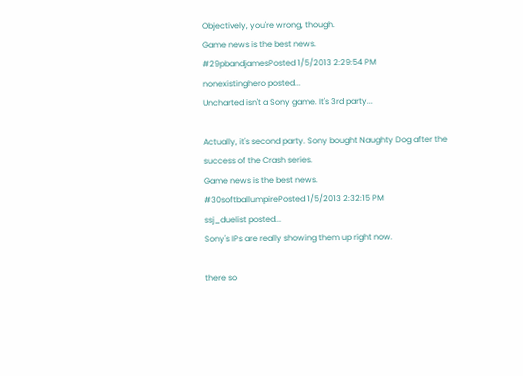Objectively, you're wrong, though.
Game news is the best news.
#29pbandjamesPosted 1/5/2013 2:29:54 PM
nonexistinghero posted...
Uncharted isn't a Sony game. It's 3rd party...

Actually, it's second party. Sony bought Naughty Dog after the success of the Crash series.
Game news is the best news.
#30softballumpirePosted 1/5/2013 2:32:15 PM
ssj_duelist posted...
Sony's IPs are really showing them up right now.

there so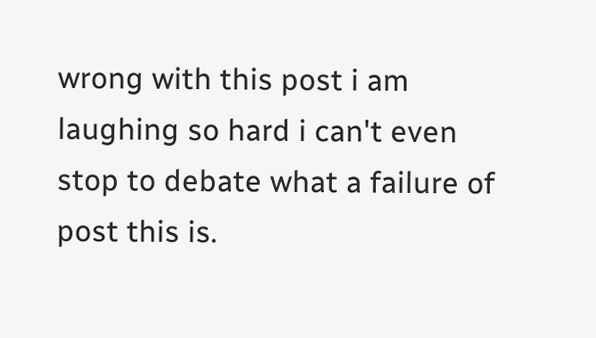wrong with this post i am laughing so hard i can't even stop to debate what a failure of post this is.